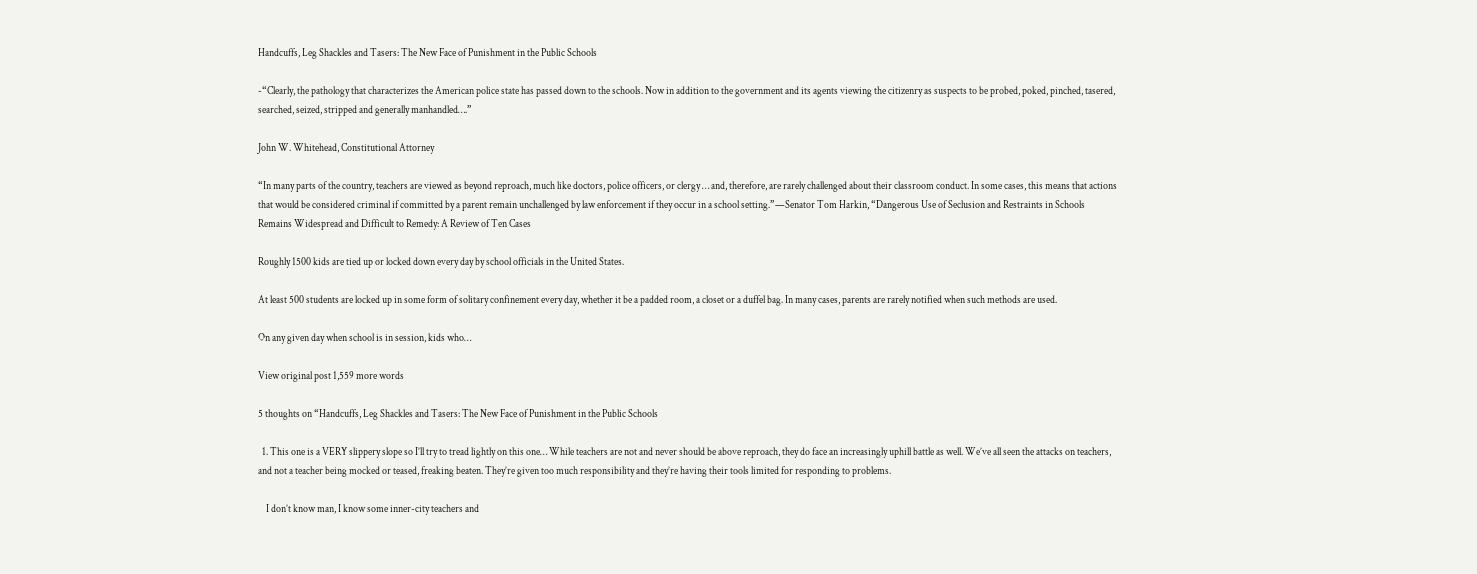Handcuffs, Leg Shackles and Tasers: The New Face of Punishment in the Public Schools

-“Clearly, the pathology that characterizes the American police state has passed down to the schools. Now in addition to the government and its agents viewing the citizenry as suspects to be probed, poked, pinched, tasered, searched, seized, stripped and generally manhandled….”

John W. Whitehead, Constitutional Attorney

“In many parts of the country, teachers are viewed as beyond reproach, much like doctors, police officers, or clergy … and, therefore, are rarely challenged about their classroom conduct. In some cases, this means that actions that would be considered criminal if committed by a parent remain unchallenged by law enforcement if they occur in a school setting.”—Senator Tom Harkin, “Dangerous Use of Seclusion and Restraints in Schools Remains Widespread and Difficult to Remedy: A Review of Ten Cases

Roughly 1500 kids are tied up or locked down every day by school officials in the United States.

At least 500 students are locked up in some form of solitary confinement every day, whether it be a padded room, a closet or a duffel bag. In many cases, parents are rarely notified when such methods are used.

On any given day when school is in session, kids who…

View original post 1,559 more words

5 thoughts on “Handcuffs, Leg Shackles and Tasers: The New Face of Punishment in the Public Schools

  1. This one is a VERY slippery slope so I’ll try to tread lightly on this one… While teachers are not and never should be above reproach, they do face an increasingly uphill battle as well. We’ve all seen the attacks on teachers, and not a teacher being mocked or teased, freaking beaten. They’re given too much responsibility and they’re having their tools limited for responding to problems.

    I don’t know man, I know some inner-city teachers and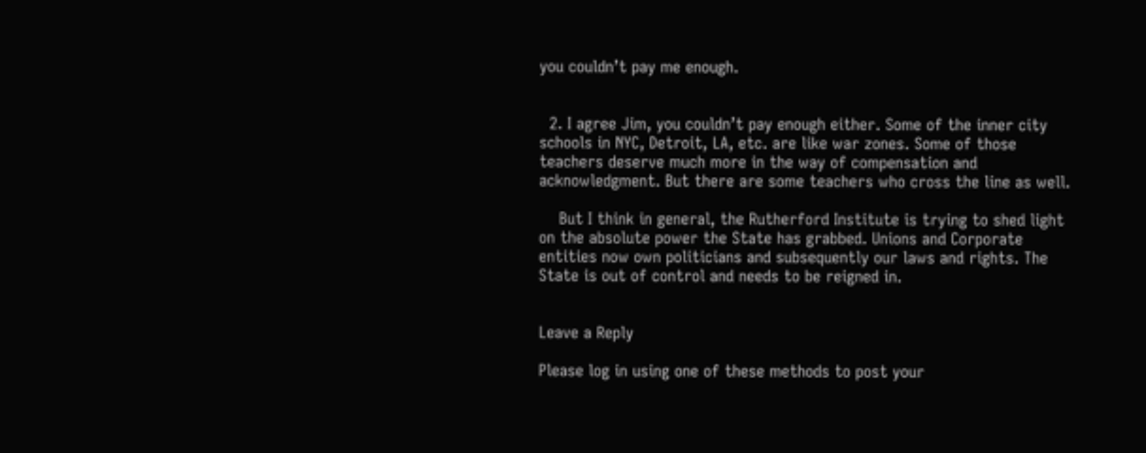you couldn’t pay me enough.


  2. I agree Jim, you couldn’t pay enough either. Some of the inner city schools in NYC, Detroit, LA, etc. are like war zones. Some of those teachers deserve much more in the way of compensation and acknowledgment. But there are some teachers who cross the line as well.

    But I think in general, the Rutherford Institute is trying to shed light on the absolute power the State has grabbed. Unions and Corporate entities now own politicians and subsequently our laws and rights. The State is out of control and needs to be reigned in.


Leave a Reply

Please log in using one of these methods to post your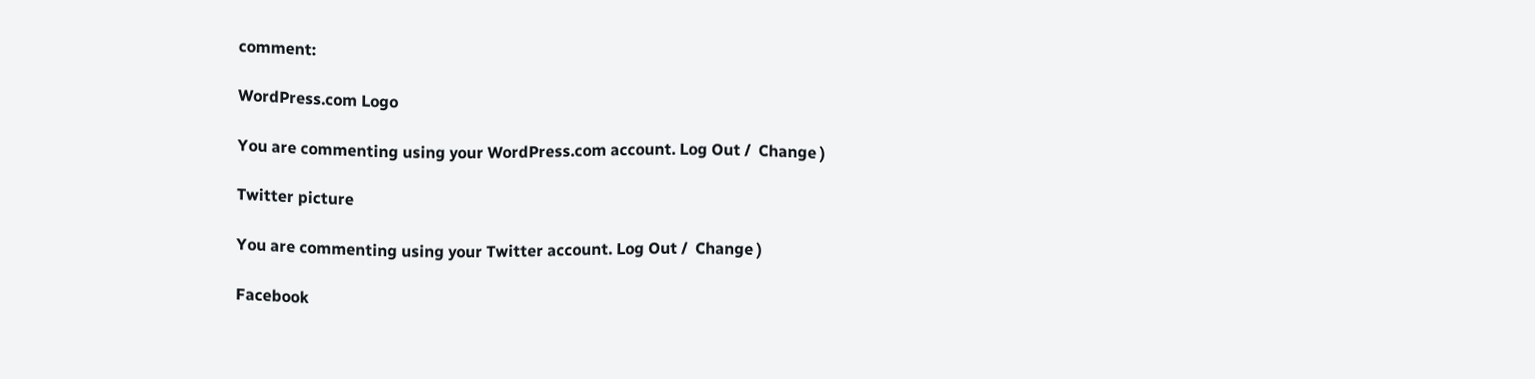comment:

WordPress.com Logo

You are commenting using your WordPress.com account. Log Out /  Change )

Twitter picture

You are commenting using your Twitter account. Log Out /  Change )

Facebook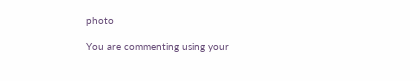photo

You are commenting using your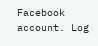Facebook account. Log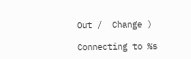Out /  Change )

Connecting to %s